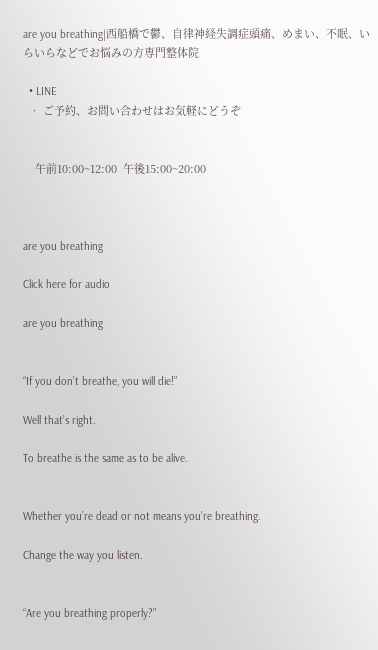are you breathing|西船橋で鬱、自律神経失調症頭痛、めまい、不眠、いらいらなどでお悩みの方専門整体院

  • LINE
  • ご予約、お問い合わせはお気軽にどうぞ


    午前10:00~12:00  午後15:00~20:00



are you breathing

Click here for audio

are you breathing


“If you don’t breathe, you will die!”

Well that’s right.

To breathe is the same as to be alive.


Whether you’re dead or not means you’re breathing.

Change the way you listen.


“Are you breathing properly?”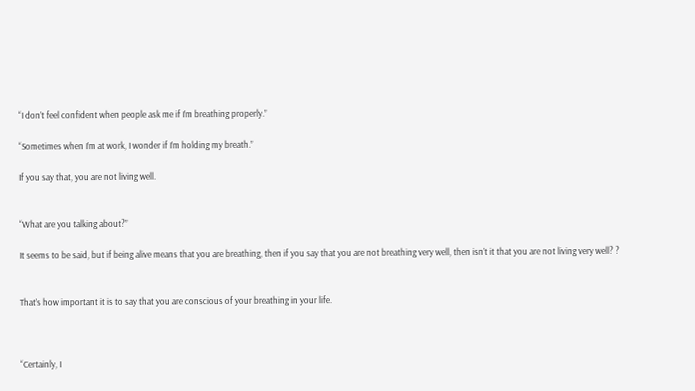“I don’t feel confident when people ask me if I’m breathing properly.”

“Sometimes when I’m at work, I wonder if I’m holding my breath.”

If you say that, you are not living well.


“What are you talking about?”

It seems to be said, but if being alive means that you are breathing, then if you say that you are not breathing very well, then isn’t it that you are not living very well? ?


That’s how important it is to say that you are conscious of your breathing in your life.



“Certainly, I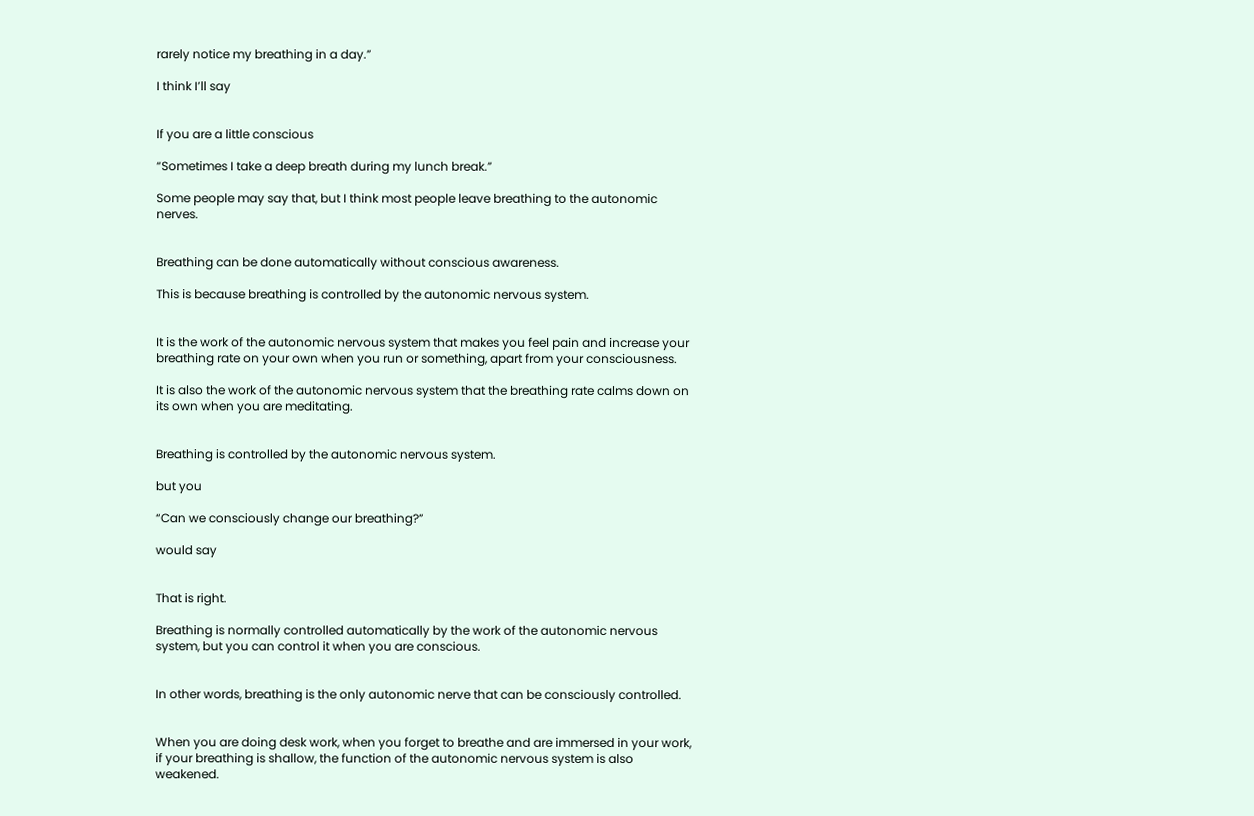rarely notice my breathing in a day.”

I think I’ll say


If you are a little conscious

“Sometimes I take a deep breath during my lunch break.”

Some people may say that, but I think most people leave breathing to the autonomic nerves.


Breathing can be done automatically without conscious awareness.

This is because breathing is controlled by the autonomic nervous system.


It is the work of the autonomic nervous system that makes you feel pain and increase your breathing rate on your own when you run or something, apart from your consciousness.

It is also the work of the autonomic nervous system that the breathing rate calms down on its own when you are meditating.


Breathing is controlled by the autonomic nervous system.

but you

“Can we consciously change our breathing?”

would say


That is right.

Breathing is normally controlled automatically by the work of the autonomic nervous system, but you can control it when you are conscious.


In other words, breathing is the only autonomic nerve that can be consciously controlled.


When you are doing desk work, when you forget to breathe and are immersed in your work, if your breathing is shallow, the function of the autonomic nervous system is also weakened.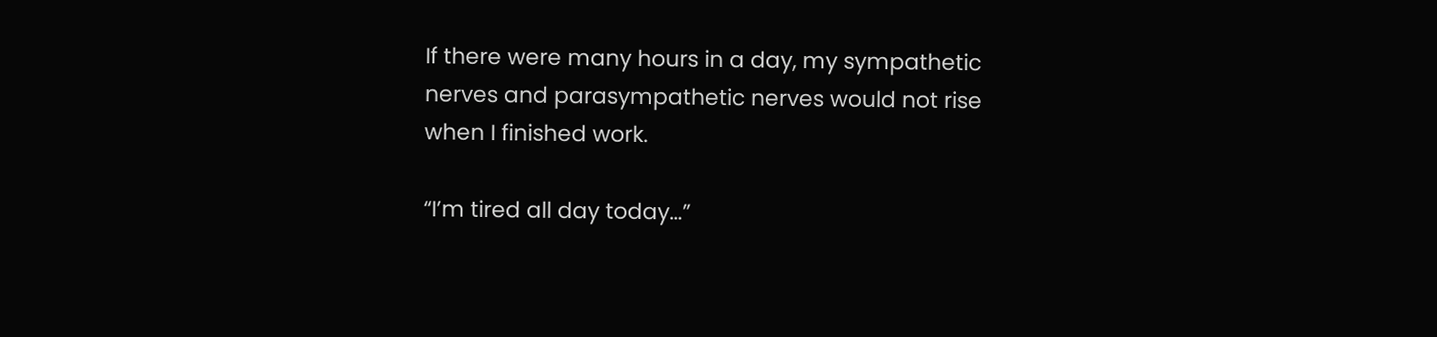If there were many hours in a day, my sympathetic nerves and parasympathetic nerves would not rise when I finished work.

“I’m tired all day today…”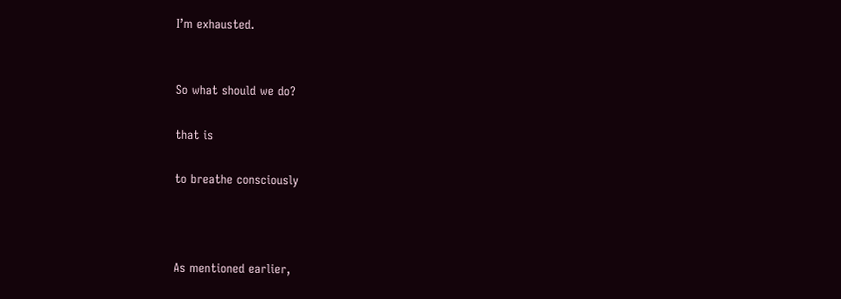I’m exhausted.


So what should we do?

that is

to breathe consciously



As mentioned earlier,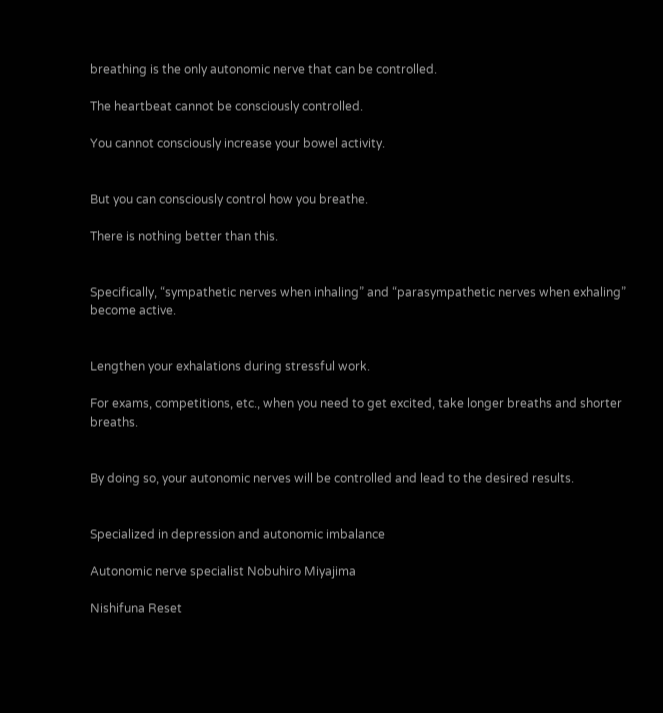breathing is the only autonomic nerve that can be controlled.

The heartbeat cannot be consciously controlled.

You cannot consciously increase your bowel activity.


But you can consciously control how you breathe.

There is nothing better than this.


Specifically, “sympathetic nerves when inhaling” and “parasympathetic nerves when exhaling” become active.


Lengthen your exhalations during stressful work.

For exams, competitions, etc., when you need to get excited, take longer breaths and shorter breaths.


By doing so, your autonomic nerves will be controlled and lead to the desired results.


Specialized in depression and autonomic imbalance

Autonomic nerve specialist Nobuhiro Miyajima

Nishifuna Reset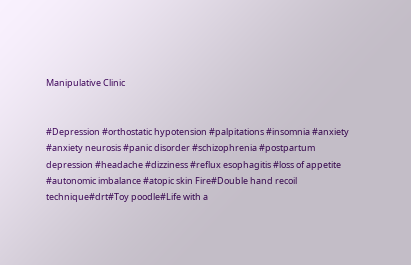Manipulative Clinic


#Depression #orthostatic hypotension #palpitations #insomnia #anxiety #anxiety neurosis #panic disorder #schizophrenia #postpartum depression #headache #dizziness #reflux esophagitis #loss of appetite #autonomic imbalance #atopic skin Fire#Double hand recoil technique#drt#Toy poodle#Life with a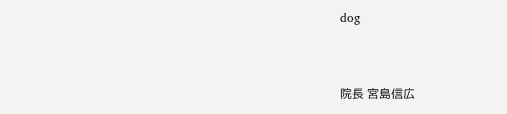dog


院長 宮島信広